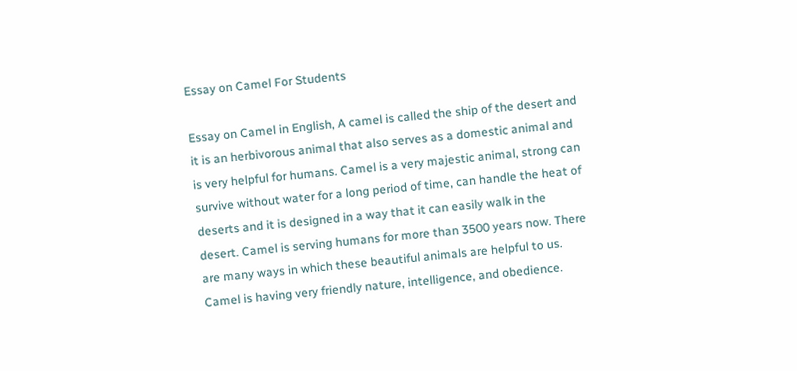Essay on Camel For Students

Essay on Camel in English, A camel is called the ship of the desert and it is an herbivorous animal that also serves as a domestic animal and is very helpful for humans. Camel is a very majestic animal, strong can survive without water for a long period of time, can handle the heat of deserts and it is designed in a way that it can easily walk in the desert. Camel is serving humans for more than 3500 years now. There are many ways in which these beautiful animals are helpful to us. Camel is having very friendly nature, intelligence, and obedience.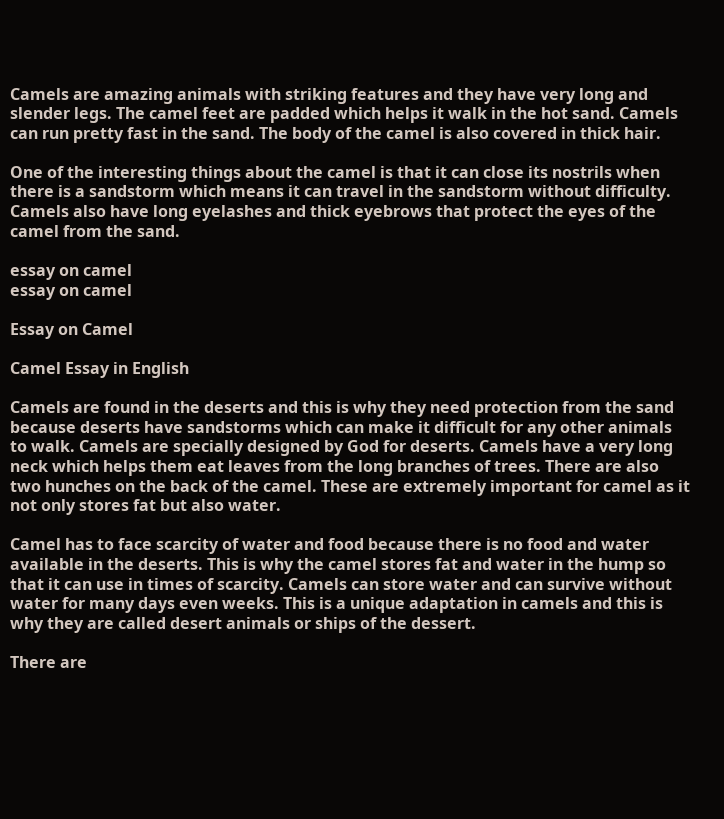Camels are amazing animals with striking features and they have very long and slender legs. The camel feet are padded which helps it walk in the hot sand. Camels can run pretty fast in the sand. The body of the camel is also covered in thick hair.

One of the interesting things about the camel is that it can close its nostrils when there is a sandstorm which means it can travel in the sandstorm without difficulty. Camels also have long eyelashes and thick eyebrows that protect the eyes of the camel from the sand.

essay on camel
essay on camel

Essay on Camel

Camel Essay in English

Camels are found in the deserts and this is why they need protection from the sand because deserts have sandstorms which can make it difficult for any other animals to walk. Camels are specially designed by God for deserts. Camels have a very long neck which helps them eat leaves from the long branches of trees. There are also two hunches on the back of the camel. These are extremely important for camel as it not only stores fat but also water.

Camel has to face scarcity of water and food because there is no food and water available in the deserts. This is why the camel stores fat and water in the hump so that it can use in times of scarcity. Camels can store water and can survive without water for many days even weeks. This is a unique adaptation in camels and this is why they are called desert animals or ships of the dessert.

There are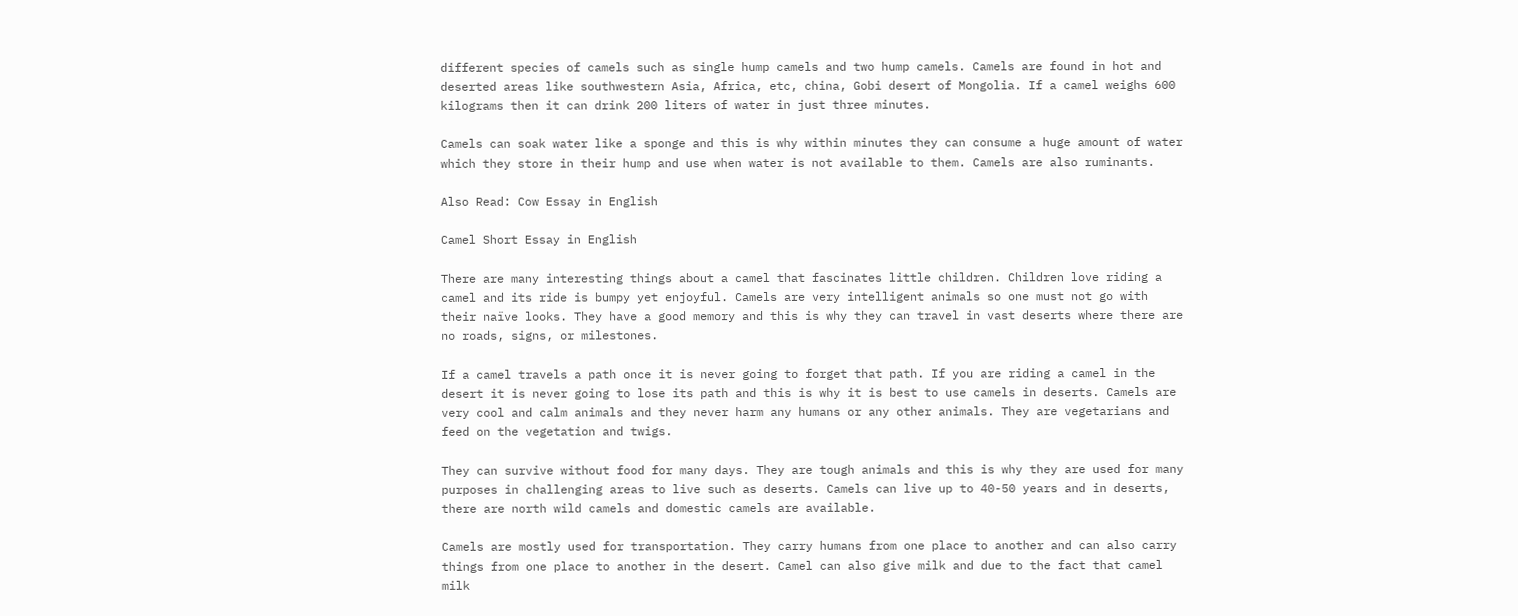different species of camels such as single hump camels and two hump camels. Camels are found in hot and deserted areas like southwestern Asia, Africa, etc, china, Gobi desert of Mongolia. If a camel weighs 600 kilograms then it can drink 200 liters of water in just three minutes.

Camels can soak water like a sponge and this is why within minutes they can consume a huge amount of water which they store in their hump and use when water is not available to them. Camels are also ruminants.

Also Read: Cow Essay in English

Camel Short Essay in English

There are many interesting things about a camel that fascinates little children. Children love riding a camel and its ride is bumpy yet enjoyful. Camels are very intelligent animals so one must not go with their naïve looks. They have a good memory and this is why they can travel in vast deserts where there are no roads, signs, or milestones.

If a camel travels a path once it is never going to forget that path. If you are riding a camel in the desert it is never going to lose its path and this is why it is best to use camels in deserts. Camels are very cool and calm animals and they never harm any humans or any other animals. They are vegetarians and feed on the vegetation and twigs.

They can survive without food for many days. They are tough animals and this is why they are used for many purposes in challenging areas to live such as deserts. Camels can live up to 40-50 years and in deserts, there are north wild camels and domestic camels are available.

Camels are mostly used for transportation. They carry humans from one place to another and can also carry things from one place to another in the desert. Camel can also give milk and due to the fact that camel milk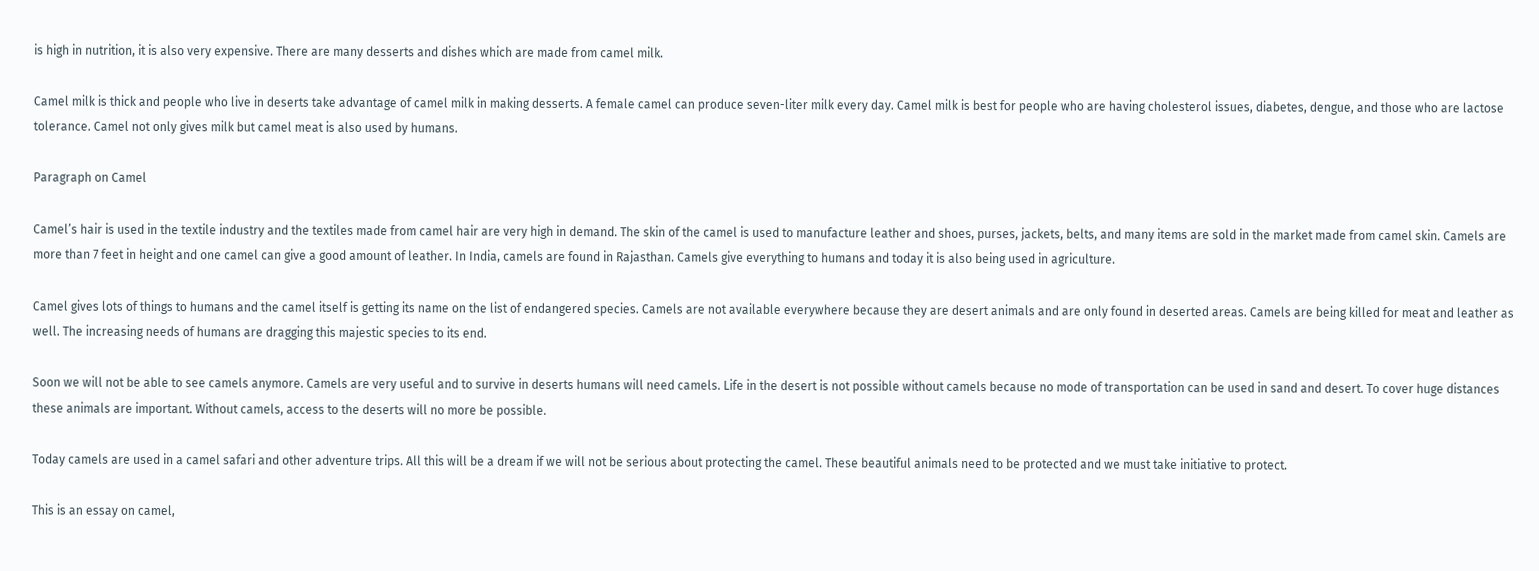is high in nutrition, it is also very expensive. There are many desserts and dishes which are made from camel milk.

Camel milk is thick and people who live in deserts take advantage of camel milk in making desserts. A female camel can produce seven-liter milk every day. Camel milk is best for people who are having cholesterol issues, diabetes, dengue, and those who are lactose tolerance. Camel not only gives milk but camel meat is also used by humans.

Paragraph on Camel

Camel’s hair is used in the textile industry and the textiles made from camel hair are very high in demand. The skin of the camel is used to manufacture leather and shoes, purses, jackets, belts, and many items are sold in the market made from camel skin. Camels are more than 7 feet in height and one camel can give a good amount of leather. In India, camels are found in Rajasthan. Camels give everything to humans and today it is also being used in agriculture.

Camel gives lots of things to humans and the camel itself is getting its name on the list of endangered species. Camels are not available everywhere because they are desert animals and are only found in deserted areas. Camels are being killed for meat and leather as well. The increasing needs of humans are dragging this majestic species to its end.

Soon we will not be able to see camels anymore. Camels are very useful and to survive in deserts humans will need camels. Life in the desert is not possible without camels because no mode of transportation can be used in sand and desert. To cover huge distances these animals are important. Without camels, access to the deserts will no more be possible.

Today camels are used in a camel safari and other adventure trips. All this will be a dream if we will not be serious about protecting the camel. These beautiful animals need to be protected and we must take initiative to protect.

This is an essay on camel,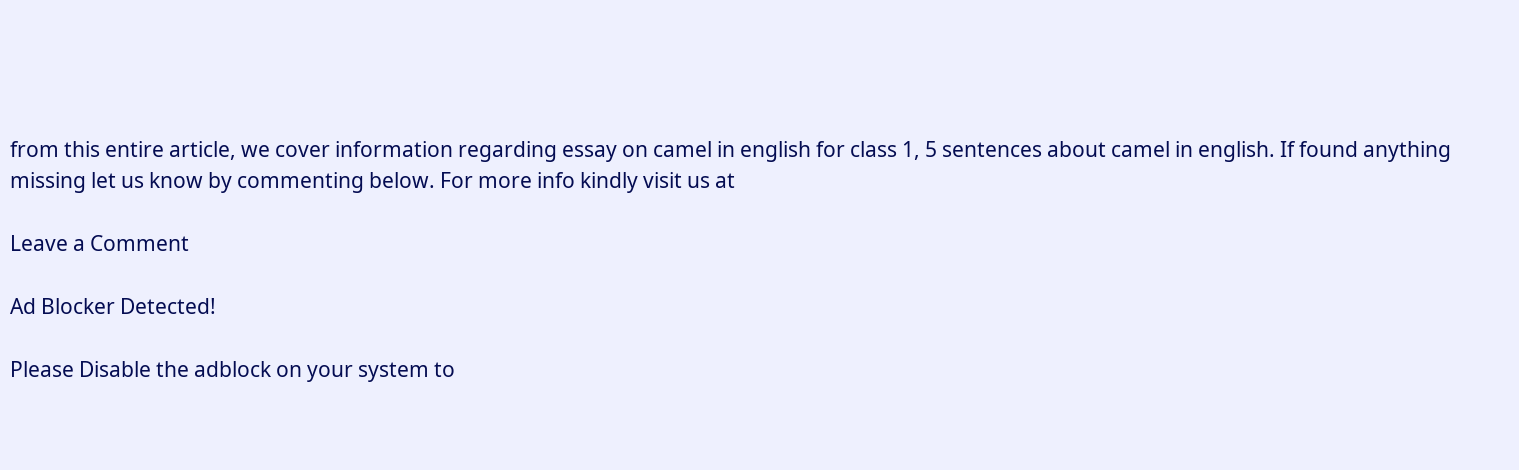from this entire article, we cover information regarding essay on camel in english for class 1, 5 sentences about camel in english. If found anything missing let us know by commenting below. For more info kindly visit us at

Leave a Comment

Ad Blocker Detected!

Please Disable the adblock on your system to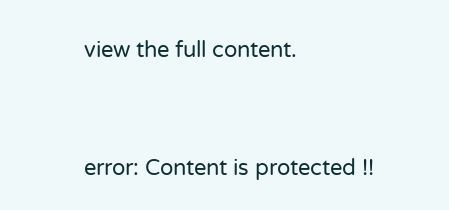view the full content.


error: Content is protected !!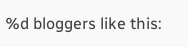%d bloggers like this: